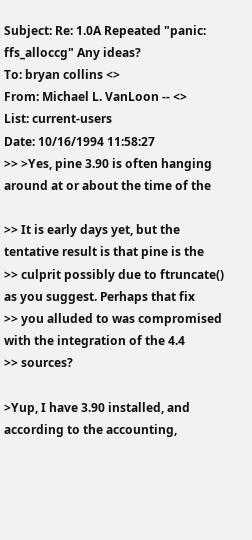Subject: Re: 1.0A Repeated "panic: ffs_alloccg" Any ideas?
To: bryan collins <>
From: Michael L. VanLoon -- <>
List: current-users
Date: 10/16/1994 11:58:27
>> >Yes, pine 3.90 is often hanging around at or about the time of the

>> It is early days yet, but the tentative result is that pine is the
>> culprit possibly due to ftruncate() as you suggest. Perhaps that fix
>> you alluded to was compromised with the integration of the 4.4
>> sources?

>Yup, I have 3.90 installed, and according to the accounting,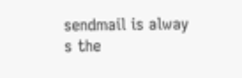sendmail is alway
s the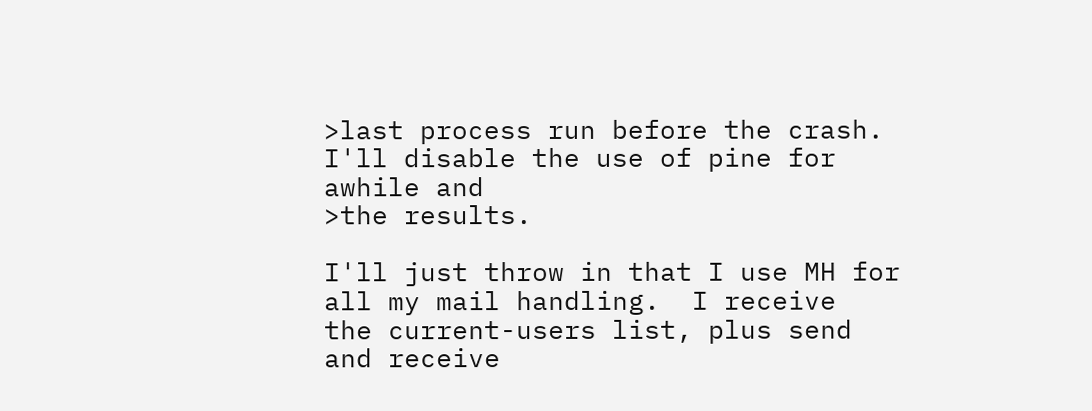>last process run before the crash. I'll disable the use of pine for awhile and
>the results.

I'll just throw in that I use MH for all my mail handling.  I receive
the current-users list, plus send and receive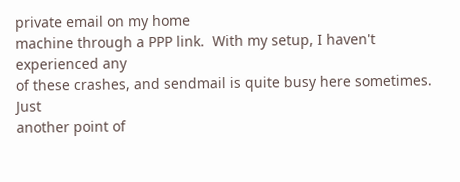private email on my home
machine through a PPP link.  With my setup, I haven't experienced any
of these crashes, and sendmail is quite busy here sometimes.  Just
another point of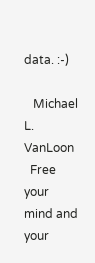data. :-)

   Michael L. VanLoon
  Free your mind and your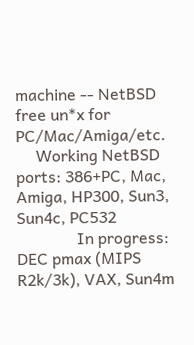machine -- NetBSD free un*x for PC/Mac/Amiga/etc.
     Working NetBSD ports: 386+PC, Mac, Amiga, HP300, Sun3, Sun4c, PC532
               In progress: DEC pmax (MIPS R2k/3k), VAX, Sun4m